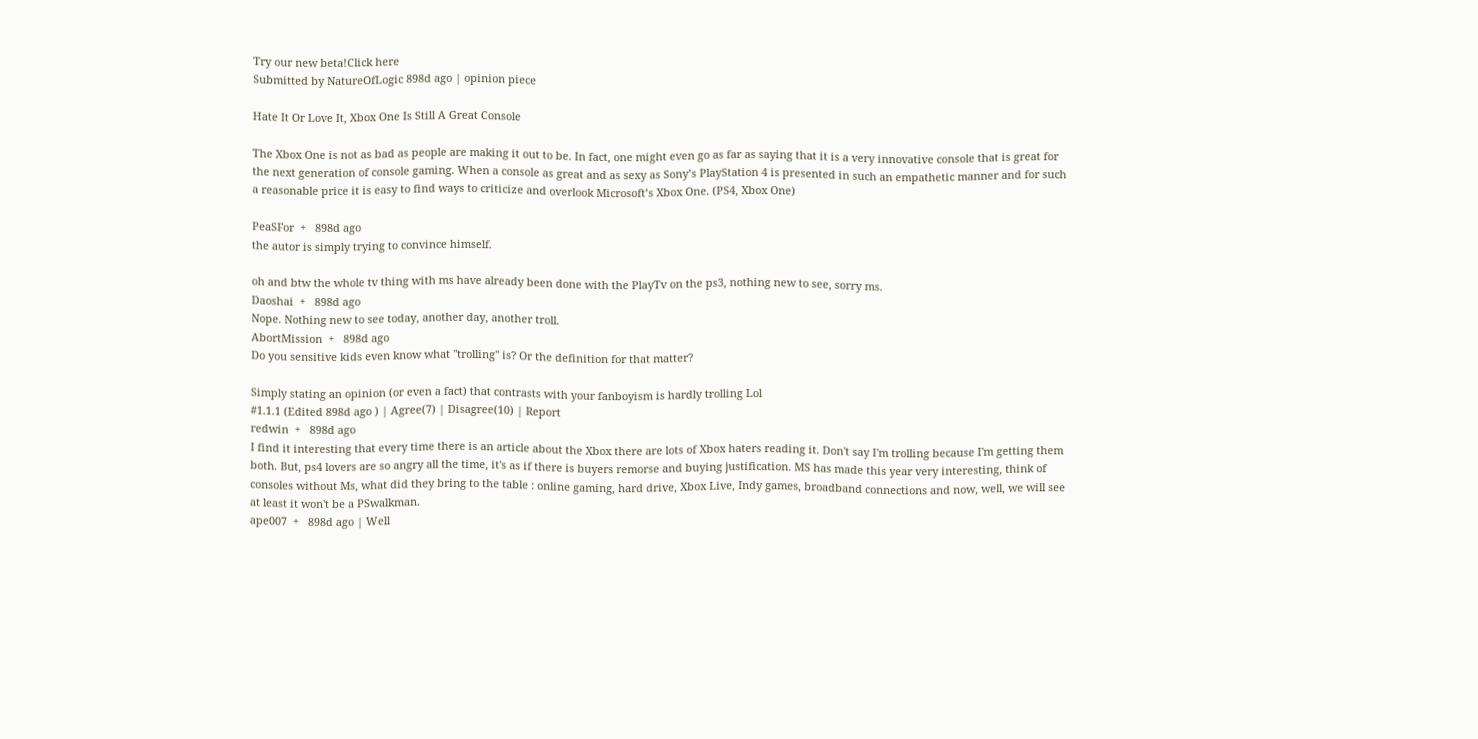Try our new beta!Click here
Submitted by NatureOfLogic 898d ago | opinion piece

Hate It Or Love It, Xbox One Is Still A Great Console

The Xbox One is not as bad as people are making it out to be. In fact, one might even go as far as saying that it is a very innovative console that is great for the next generation of console gaming. When a console as great and as sexy as Sony’s PlayStation 4 is presented in such an empathetic manner and for such a reasonable price it is easy to find ways to criticize and overlook Microsoft’s Xbox One. (PS4, Xbox One)

PeaSFor  +   898d ago
the autor is simply trying to convince himself.

oh and btw the whole tv thing with ms have already been done with the PlayTv on the ps3, nothing new to see, sorry ms.
Daoshai  +   898d ago
Nope. Nothing new to see today, another day, another troll.
AbortMission  +   898d ago
Do you sensitive kids even know what "trolling" is? Or the definition for that matter?

Simply stating an opinion (or even a fact) that contrasts with your fanboyism is hardly trolling Lol
#1.1.1 (Edited 898d ago ) | Agree(7) | Disagree(10) | Report
redwin  +   898d ago
I find it interesting that every time there is an article about the Xbox there are lots of Xbox haters reading it. Don't say I'm trolling because I'm getting them both. But, ps4 lovers are so angry all the time, it's as if there is buyers remorse and buying justification. MS has made this year very interesting, think of consoles without Ms, what did they bring to the table : online gaming, hard drive, Xbox Live, Indy games, broadband connections and now, well, we will see at least it won't be a PSwalkman.
ape007  +   898d ago | Well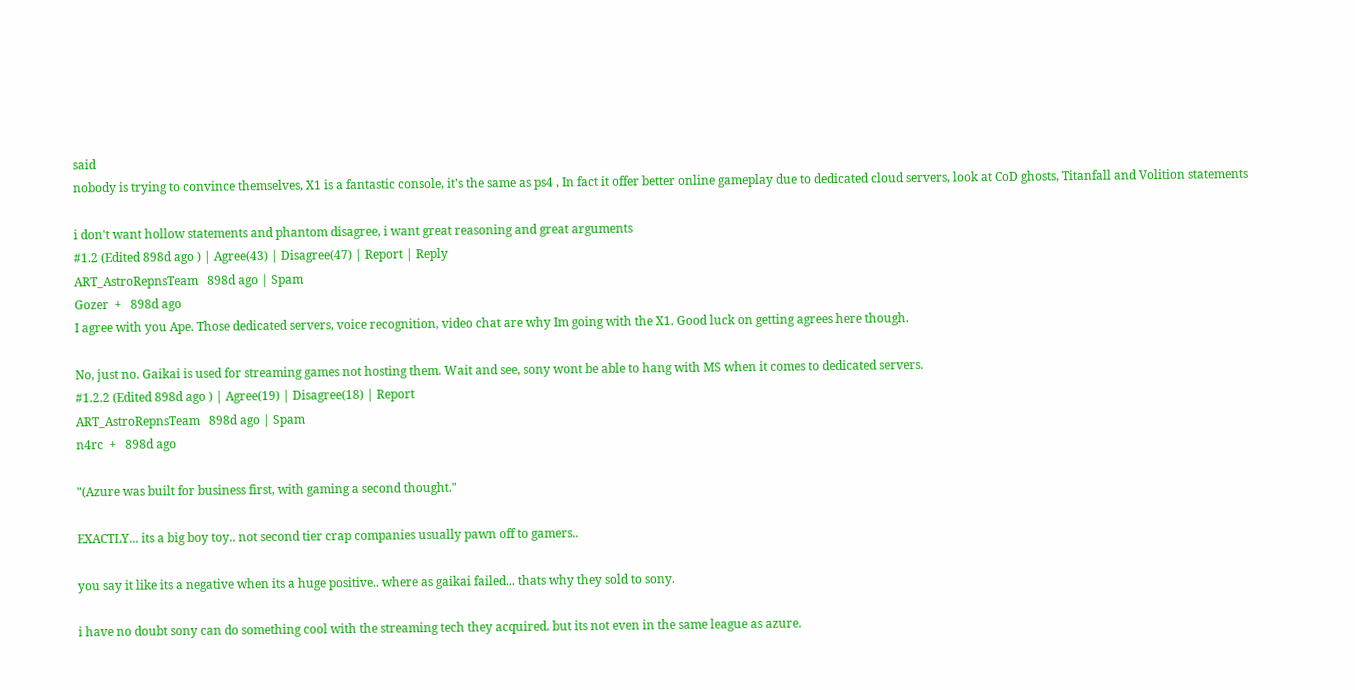said
nobody is trying to convince themselves, X1 is a fantastic console, it's the same as ps4 , In fact it offer better online gameplay due to dedicated cloud servers, look at CoD ghosts, Titanfall and Volition statements

i don't want hollow statements and phantom disagree, i want great reasoning and great arguments
#1.2 (Edited 898d ago ) | Agree(43) | Disagree(47) | Report | Reply
ART_AstroRepnsTeam   898d ago | Spam
Gozer  +   898d ago
I agree with you Ape. Those dedicated servers, voice recognition, video chat are why Im going with the X1. Good luck on getting agrees here though.

No, just no. Gaikai is used for streaming games not hosting them. Wait and see, sony wont be able to hang with MS when it comes to dedicated servers.
#1.2.2 (Edited 898d ago ) | Agree(19) | Disagree(18) | Report
ART_AstroRepnsTeam   898d ago | Spam
n4rc  +   898d ago

"(Azure was built for business first, with gaming a second thought."

EXACTLY... its a big boy toy.. not second tier crap companies usually pawn off to gamers..

you say it like its a negative when its a huge positive.. where as gaikai failed... thats why they sold to sony.

i have no doubt sony can do something cool with the streaming tech they acquired. but its not even in the same league as azure.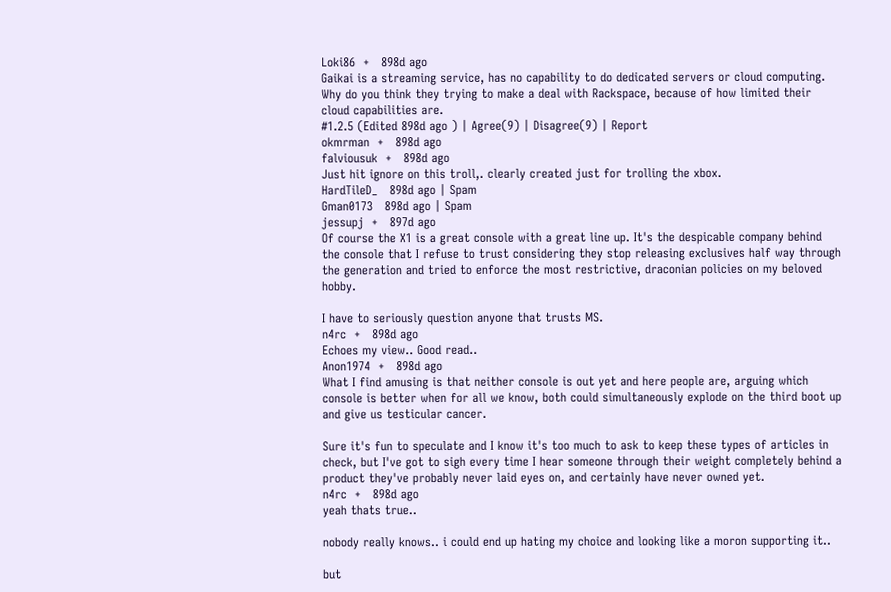Loki86  +   898d ago
Gaikai is a streaming service, has no capability to do dedicated servers or cloud computing. Why do you think they trying to make a deal with Rackspace, because of how limited their cloud capabilities are.
#1.2.5 (Edited 898d ago ) | Agree(9) | Disagree(9) | Report
okmrman  +   898d ago
falviousuk  +   898d ago
Just hit ignore on this troll,. clearly created just for trolling the xbox.
HardTileD_   898d ago | Spam
Gman0173   898d ago | Spam
jessupj  +   897d ago
Of course the X1 is a great console with a great line up. It's the despicable company behind the console that I refuse to trust considering they stop releasing exclusives half way through the generation and tried to enforce the most restrictive, draconian policies on my beloved hobby.

I have to seriously question anyone that trusts MS.
n4rc  +   898d ago
Echoes my view.. Good read..
Anon1974  +   898d ago
What I find amusing is that neither console is out yet and here people are, arguing which console is better when for all we know, both could simultaneously explode on the third boot up and give us testicular cancer.

Sure it's fun to speculate and I know it's too much to ask to keep these types of articles in check, but I've got to sigh every time I hear someone through their weight completely behind a product they've probably never laid eyes on, and certainly have never owned yet.
n4rc  +   898d ago
yeah thats true..

nobody really knows.. i could end up hating my choice and looking like a moron supporting it..

but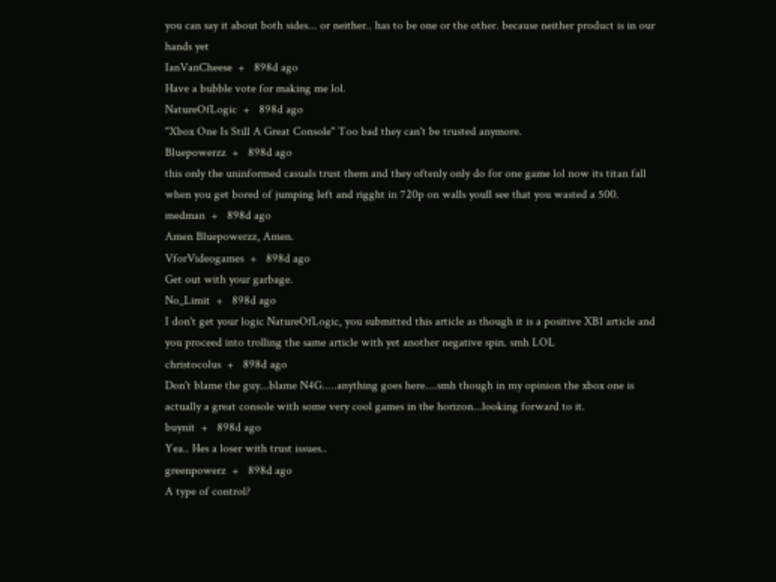you can say it about both sides... or neither.. has to be one or the other. because neither product is in our hands yet
IanVanCheese  +   898d ago
Have a bubble vote for making me lol.
NatureOfLogic  +   898d ago
"Xbox One Is Still A Great Console" Too bad they can't be trusted anymore.
Bluepowerzz  +   898d ago
this only the uninformed casuals trust them and they oftenly only do for one game lol now its titan fall when you get bored of jumping left and rigght in 720p on walls youll see that you wasted a 500.
medman  +   898d ago
Amen Bluepowerzz, Amen.
VforVideogames  +   898d ago
Get out with your garbage.
No_Limit  +   898d ago
I don't get your logic NatureOfLogic, you submitted this article as though it is a positive XB1 article and you proceed into trolling the same article with yet another negative spin. smh LOL
christocolus  +   898d ago
Don't blame the guy...blame N4G.....anything goes here....smh though in my opinion the xbox one is actually a great console with some very cool games in the horizon...looking forward to it.
buynit  +   898d ago
Yea.. Hes a loser with trust issues..
greenpowerz  +   898d ago
A type of control?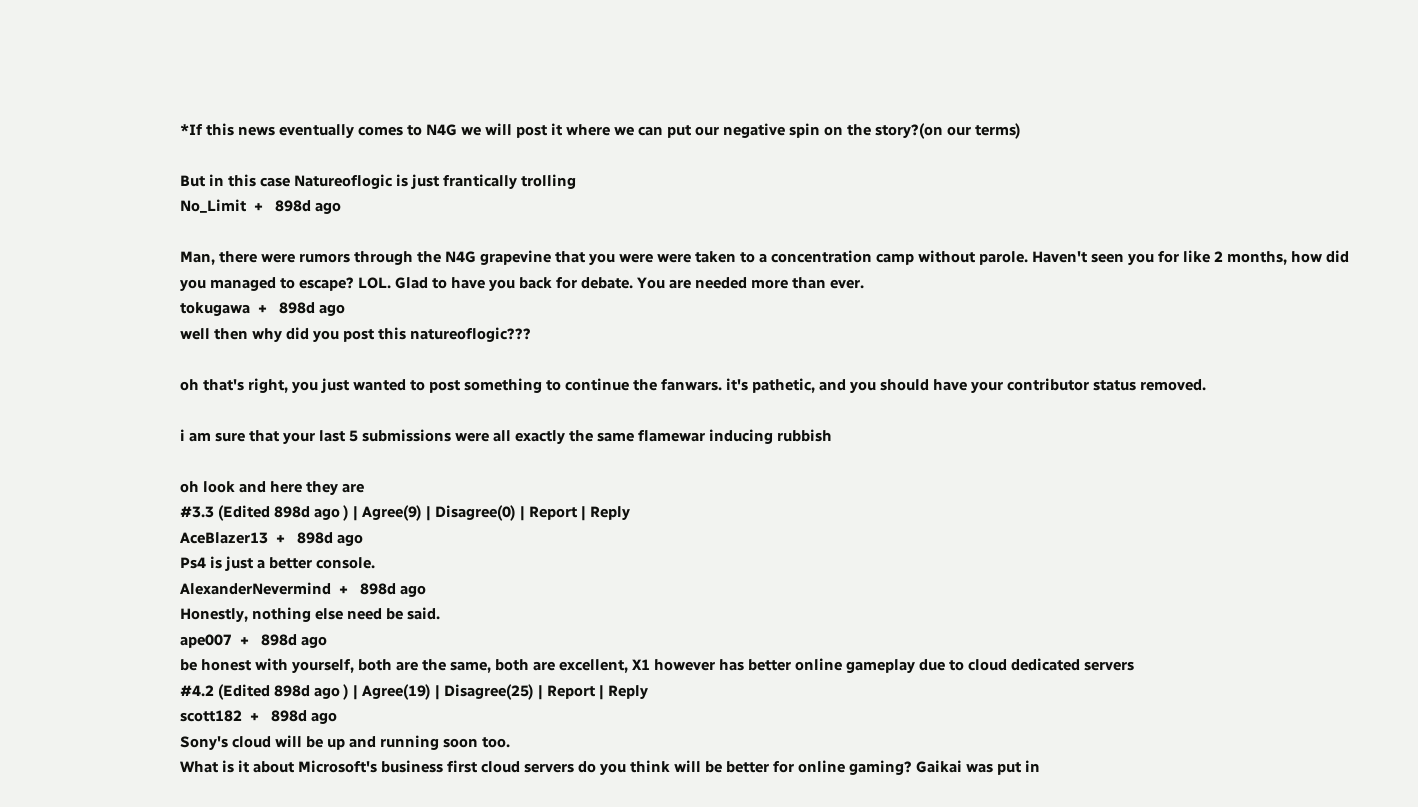*If this news eventually comes to N4G we will post it where we can put our negative spin on the story?(on our terms)

But in this case Natureoflogic is just frantically trolling
No_Limit  +   898d ago

Man, there were rumors through the N4G grapevine that you were were taken to a concentration camp without parole. Haven't seen you for like 2 months, how did you managed to escape? LOL. Glad to have you back for debate. You are needed more than ever.
tokugawa  +   898d ago
well then why did you post this natureoflogic???

oh that's right, you just wanted to post something to continue the fanwars. it's pathetic, and you should have your contributor status removed.

i am sure that your last 5 submissions were all exactly the same flamewar inducing rubbish

oh look and here they are
#3.3 (Edited 898d ago ) | Agree(9) | Disagree(0) | Report | Reply
AceBlazer13  +   898d ago
Ps4 is just a better console.
AlexanderNevermind  +   898d ago
Honestly, nothing else need be said.
ape007  +   898d ago
be honest with yourself, both are the same, both are excellent, X1 however has better online gameplay due to cloud dedicated servers
#4.2 (Edited 898d ago ) | Agree(19) | Disagree(25) | Report | Reply
scott182  +   898d ago
Sony's cloud will be up and running soon too.
What is it about Microsoft's business first cloud servers do you think will be better for online gaming? Gaikai was put in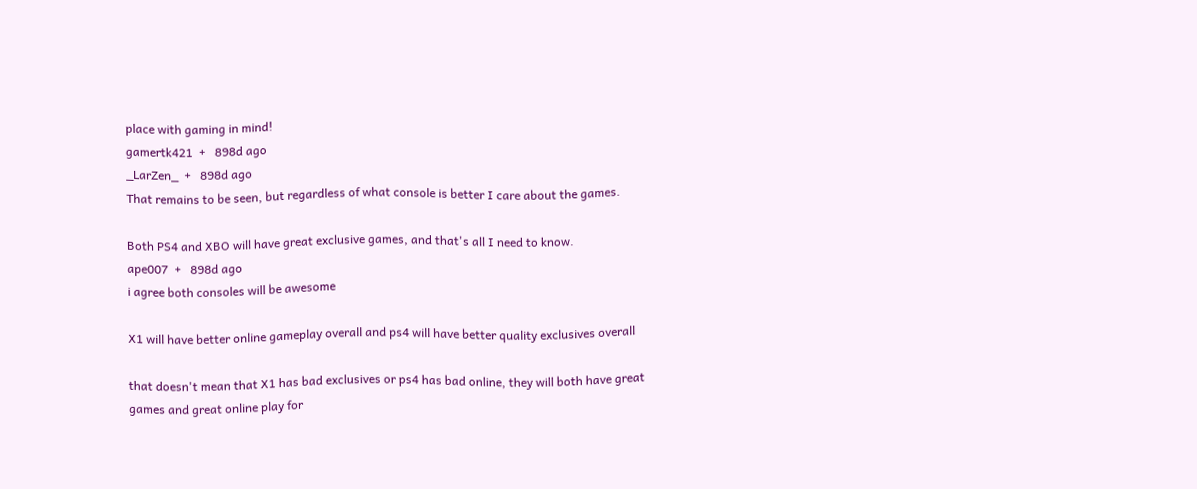place with gaming in mind!
gamertk421  +   898d ago
_LarZen_  +   898d ago
That remains to be seen, but regardless of what console is better I care about the games.

Both PS4 and XBO will have great exclusive games, and that's all I need to know.
ape007  +   898d ago
i agree both consoles will be awesome

X1 will have better online gameplay overall and ps4 will have better quality exclusives overall

that doesn't mean that X1 has bad exclusives or ps4 has bad online, they will both have great games and great online play for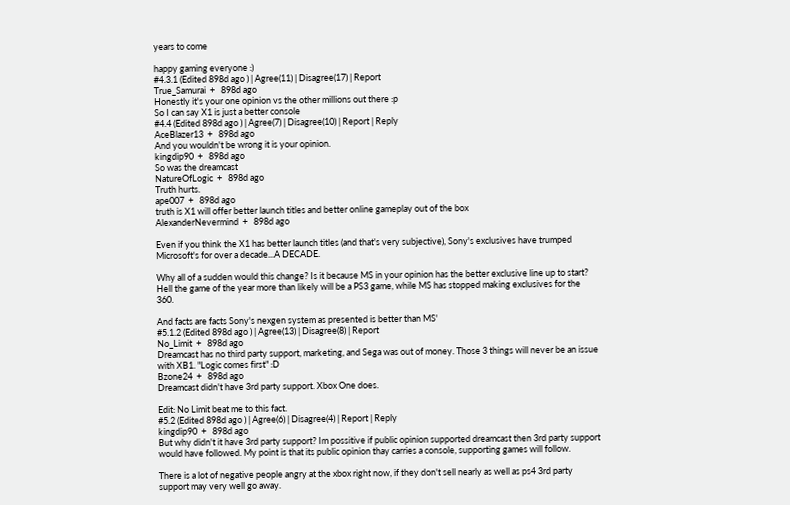years to come

happy gaming everyone :)
#4.3.1 (Edited 898d ago ) | Agree(11) | Disagree(17) | Report
True_Samurai  +   898d ago
Honestly it's your one opinion vs the other millions out there :p
So I can say X1 is just a better console
#4.4 (Edited 898d ago ) | Agree(7) | Disagree(10) | Report | Reply
AceBlazer13  +   898d ago
And you wouldn't be wrong it is your opinion.
kingdip90  +   898d ago
So was the dreamcast
NatureOfLogic  +   898d ago
Truth hurts.
ape007  +   898d ago
truth is X1 will offer better launch titles and better online gameplay out of the box
AlexanderNevermind  +   898d ago

Even if you think the X1 has better launch titles (and that's very subjective), Sony's exclusives have trumped Microsoft's for over a decade...A DECADE.

Why all of a sudden would this change? Is it because MS in your opinion has the better exclusive line up to start? Hell the game of the year more than likely will be a PS3 game, while MS has stopped making exclusives for the 360.

And facts are facts Sony's nexgen system as presented is better than MS'
#5.1.2 (Edited 898d ago ) | Agree(13) | Disagree(8) | Report
No_Limit  +   898d ago
Dreamcast has no third party support, marketing, and Sega was out of money. Those 3 things will never be an issue with XB1. "Logic comes first" :D
Bzone24  +   898d ago
Dreamcast didn't have 3rd party support. Xbox One does.

Edit: No Limit beat me to this fact.
#5.2 (Edited 898d ago ) | Agree(6) | Disagree(4) | Report | Reply
kingdip90  +   898d ago
But why didn't it have 3rd party support? Im possitive if public opinion supported dreamcast then 3rd party support would have followed. My point is that its public opinion thay carries a console, supporting games will follow.

There is a lot of negative people angry at the xbox right now, if they don't sell nearly as well as ps4 3rd party support may very well go away.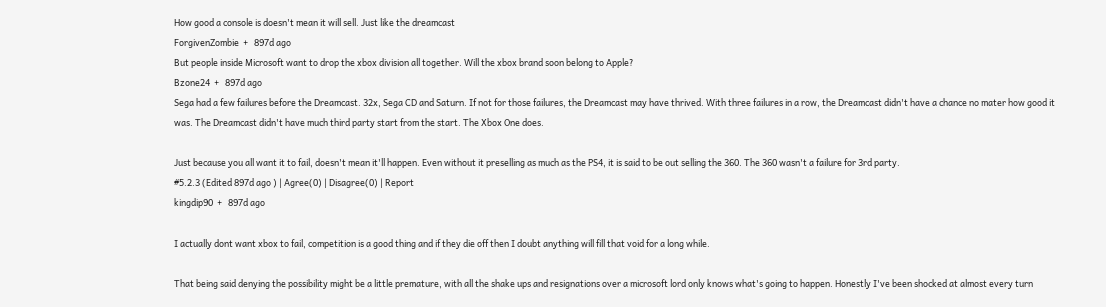How good a console is doesn't mean it will sell. Just like the dreamcast
ForgivenZombie  +   897d ago
But people inside Microsoft want to drop the xbox division all together. Will the xbox brand soon belong to Apple?
Bzone24  +   897d ago
Sega had a few failures before the Dreamcast. 32x, Sega CD and Saturn. If not for those failures, the Dreamcast may have thrived. With three failures in a row, the Dreamcast didn't have a chance no mater how good it was. The Dreamcast didn't have much third party start from the start. The Xbox One does.

Just because you all want it to fail, doesn't mean it'll happen. Even without it preselling as much as the PS4, it is said to be out selling the 360. The 360 wasn't a failure for 3rd party.
#5.2.3 (Edited 897d ago ) | Agree(0) | Disagree(0) | Report
kingdip90  +   897d ago

I actually dont want xbox to fail, competition is a good thing and if they die off then I doubt anything will fill that void for a long while.

That being said denying the possibility might be a little premature, with all the shake ups and resignations over a microsoft lord only knows what's going to happen. Honestly I've been shocked at almost every turn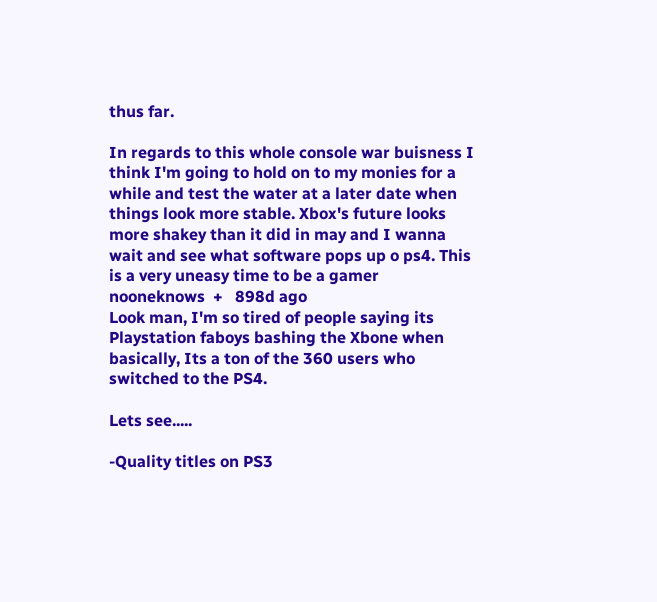thus far.

In regards to this whole console war buisness I think I'm going to hold on to my monies for a while and test the water at a later date when things look more stable. Xbox's future looks more shakey than it did in may and I wanna wait and see what software pops up o ps4. This is a very uneasy time to be a gamer
nooneknows  +   898d ago
Look man, I'm so tired of people saying its Playstation faboys bashing the Xbone when basically, Its a ton of the 360 users who switched to the PS4.

Lets see.....

-Quality titles on PS3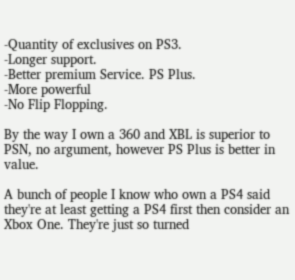-Quantity of exclusives on PS3.
-Longer support.
-Better premium Service. PS Plus.
-More powerful
-No Flip Flopping.

By the way I own a 360 and XBL is superior to PSN, no argument, however PS Plus is better in value.

A bunch of people I know who own a PS4 said they're at least getting a PS4 first then consider an Xbox One. They're just so turned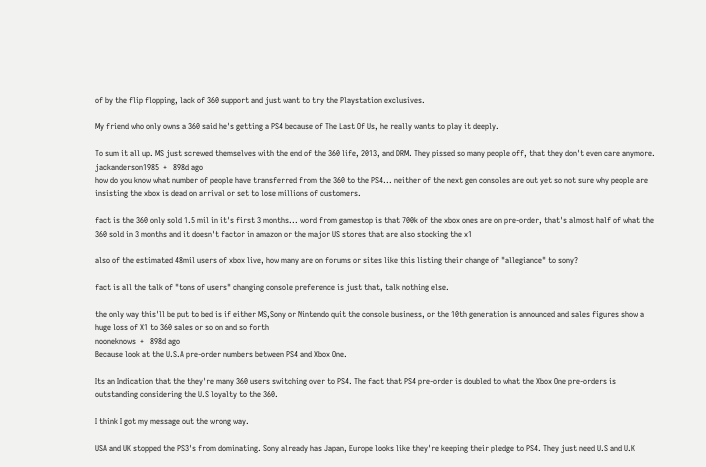of by the flip flopping, lack of 360 support and just want to try the Playstation exclusives.

My friend who only owns a 360 said he's getting a PS4 because of The Last Of Us, he really wants to play it deeply.

To sum it all up. MS just screwed themselves with the end of the 360 life, 2013, and DRM. They pissed so many people off, that they don't even care anymore.
jackanderson1985  +   898d ago
how do you know what number of people have transferred from the 360 to the PS4... neither of the next gen consoles are out yet so not sure why people are insisting the xbox is dead on arrival or set to lose millions of customers.

fact is the 360 only sold 1.5 mil in it's first 3 months... word from gamestop is that 700k of the xbox ones are on pre-order, that's almost half of what the 360 sold in 3 months and it doesn't factor in amazon or the major US stores that are also stocking the x1

also of the estimated 48mil users of xbox live, how many are on forums or sites like this listing their change of "allegiance" to sony?

fact is all the talk of "tons of users" changing console preference is just that, talk nothing else.

the only way this'll be put to bed is if either MS,Sony or Nintendo quit the console business, or the 10th generation is announced and sales figures show a huge loss of X1 to 360 sales or so on and so forth
nooneknows  +   898d ago
Because look at the U.S.A pre-order numbers between PS4 and Xbox One.

Its an Indication that the they're many 360 users switching over to PS4. The fact that PS4 pre-order is doubled to what the Xbox One pre-orders is outstanding considering the U.S loyalty to the 360.

I think I got my message out the wrong way.

USA and UK stopped the PS3's from dominating. Sony already has Japan, Europe looks like they're keeping their pledge to PS4. They just need U.S and U.K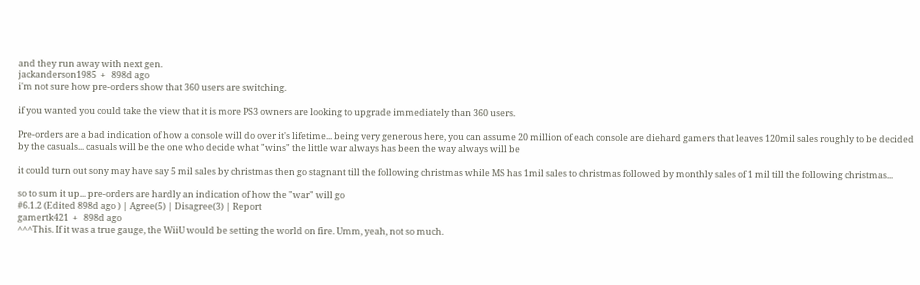and they run away with next gen.
jackanderson1985  +   898d ago
i'm not sure how pre-orders show that 360 users are switching.

if you wanted you could take the view that it is more PS3 owners are looking to upgrade immediately than 360 users.

Pre-orders are a bad indication of how a console will do over it's lifetime... being very generous here, you can assume 20 million of each console are diehard gamers that leaves 120mil sales roughly to be decided by the casuals... casuals will be the one who decide what "wins" the little war always has been the way always will be

it could turn out sony may have say 5 mil sales by christmas then go stagnant till the following christmas while MS has 1mil sales to christmas followed by monthly sales of 1 mil till the following christmas...

so to sum it up... pre-orders are hardly an indication of how the "war" will go
#6.1.2 (Edited 898d ago ) | Agree(5) | Disagree(3) | Report
gamertk421  +   898d ago
^^^This. If it was a true gauge, the WiiU would be setting the world on fire. Umm, yeah, not so much.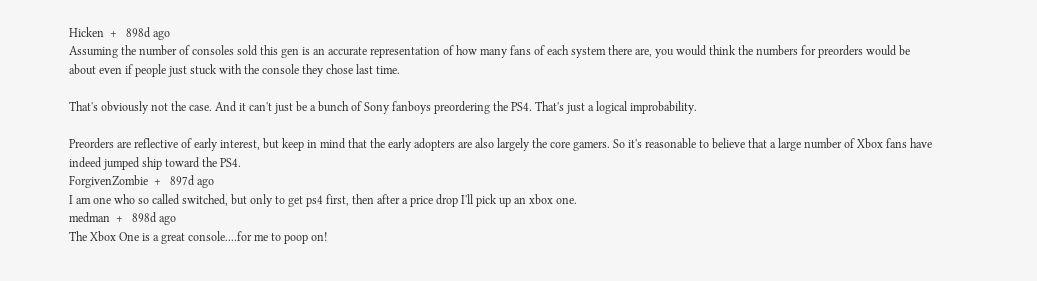Hicken  +   898d ago
Assuming the number of consoles sold this gen is an accurate representation of how many fans of each system there are, you would think the numbers for preorders would be about even if people just stuck with the console they chose last time.

That's obviously not the case. And it can't just be a bunch of Sony fanboys preordering the PS4. That's just a logical improbability.

Preorders are reflective of early interest, but keep in mind that the early adopters are also largely the core gamers. So it's reasonable to believe that a large number of Xbox fans have indeed jumped ship toward the PS4.
ForgivenZombie  +   897d ago
I am one who so called switched, but only to get ps4 first, then after a price drop I'll pick up an xbox one.
medman  +   898d ago
The Xbox One is a great console....for me to poop on!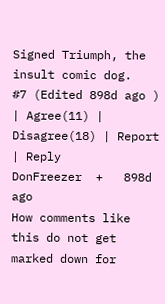Signed Triumph, the insult comic dog.
#7 (Edited 898d ago ) | Agree(11) | Disagree(18) | Report | Reply
DonFreezer  +   898d ago
How comments like this do not get marked down for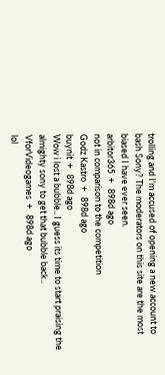trolling and I'm accused of opening a new account to bash Sony? The moderators on this site are the most biased I have ever seen.
arbitor365  +   898d ago
not in comparison to the competition
Godz Kastro  +   898d ago
buynit  +   898d ago
Wow i lost a bubble.. I guess its time to start praising the almighty sony to get that bubble back..
VforVideogames  +   898d ago
lol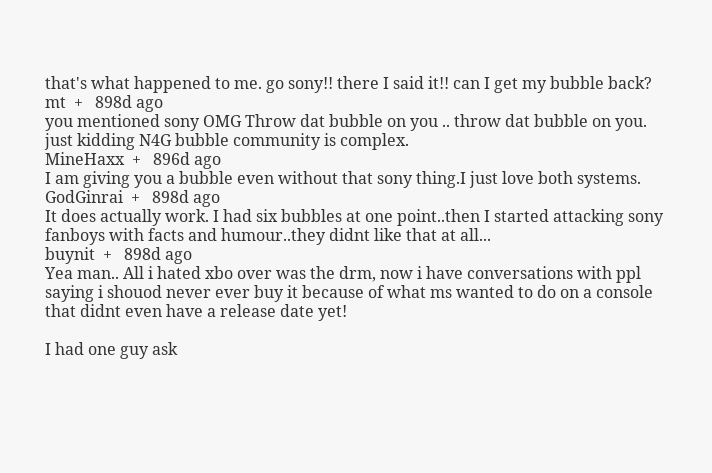that's what happened to me. go sony!! there I said it!! can I get my bubble back?
mt  +   898d ago
you mentioned sony OMG Throw dat bubble on you .. throw dat bubble on you. just kidding N4G bubble community is complex.
MineHaxx  +   896d ago
I am giving you a bubble even without that sony thing.I just love both systems.
GodGinrai  +   898d ago
It does actually work. I had six bubbles at one point..then I started attacking sony fanboys with facts and humour..they didnt like that at all...
buynit  +   898d ago
Yea man.. All i hated xbo over was the drm, now i have conversations with ppl saying i shouod never ever buy it because of what ms wanted to do on a console that didnt even have a release date yet!

I had one guy ask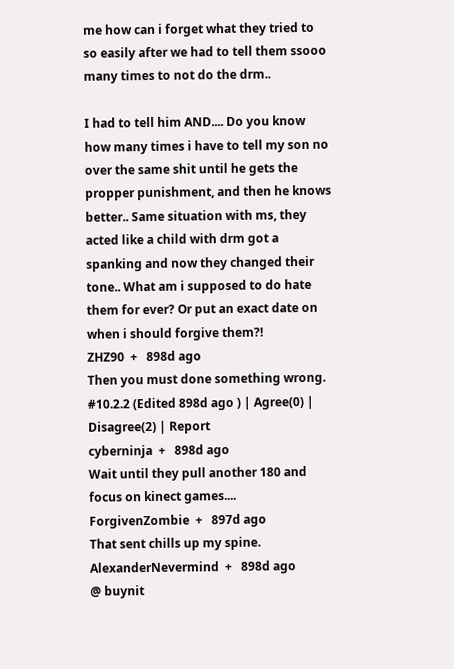me how can i forget what they tried to so easily after we had to tell them ssooo many times to not do the drm..

I had to tell him AND.... Do you know how many times i have to tell my son no over the same shit until he gets the propper punishment, and then he knows better.. Same situation with ms, they acted like a child with drm got a spanking and now they changed their tone.. What am i supposed to do hate them for ever? Or put an exact date on when i should forgive them?!
ZHZ90  +   898d ago
Then you must done something wrong.
#10.2.2 (Edited 898d ago ) | Agree(0) | Disagree(2) | Report
cyberninja  +   898d ago
Wait until they pull another 180 and focus on kinect games....
ForgivenZombie  +   897d ago
That sent chills up my spine.
AlexanderNevermind  +   898d ago
@ buynit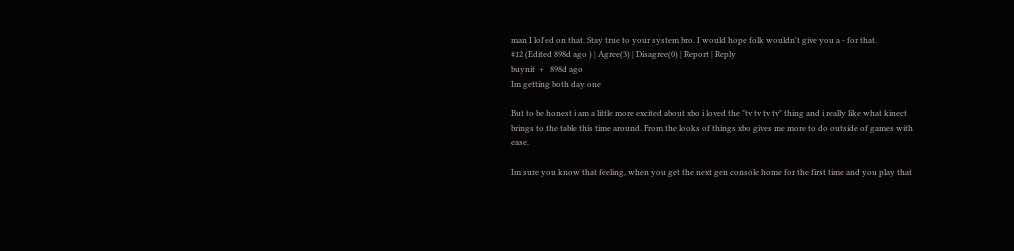man I lol'ed on that. Stay true to your system bro. I would hope folk wouldn't give you a - for that.
#12 (Edited 898d ago ) | Agree(3) | Disagree(0) | Report | Reply
buynit  +   898d ago
Im getting both day one

But to be honest i am a little more excited about xbo i loved the "tv tv tv tv" thing and i really like what kinect brings to the table this time around. From the looks of things xbo gives me more to do outside of games with ease.

Im sure you know that feeling, when you get the next gen console home for the first time and you play that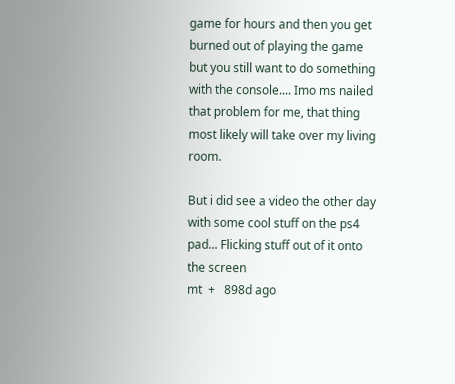game for hours and then you get burned out of playing the game but you still want to do something with the console.... Imo ms nailed that problem for me, that thing most likely will take over my living room.

But i did see a video the other day with some cool stuff on the ps4 pad... Flicking stuff out of it onto the screen
mt  +   898d ago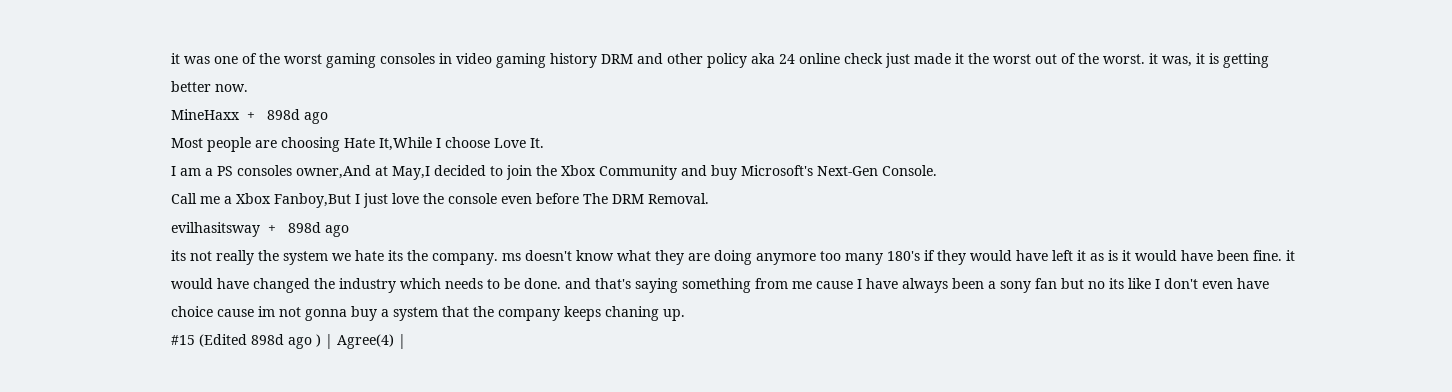it was one of the worst gaming consoles in video gaming history DRM and other policy aka 24 online check just made it the worst out of the worst. it was, it is getting better now.
MineHaxx  +   898d ago
Most people are choosing Hate It,While I choose Love It.
I am a PS consoles owner,And at May,I decided to join the Xbox Community and buy Microsoft's Next-Gen Console.
Call me a Xbox Fanboy,But I just love the console even before The DRM Removal.
evilhasitsway  +   898d ago
its not really the system we hate its the company. ms doesn't know what they are doing anymore too many 180's if they would have left it as is it would have been fine. it would have changed the industry which needs to be done. and that's saying something from me cause I have always been a sony fan but no its like I don't even have choice cause im not gonna buy a system that the company keeps chaning up.
#15 (Edited 898d ago ) | Agree(4) |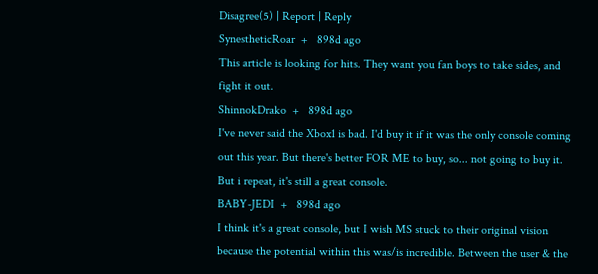Disagree(5) | Report | Reply
SynestheticRoar  +   898d ago
This article is looking for hits. They want you fan boys to take sides, and fight it out.
ShinnokDrako  +   898d ago
I've never said the Xbox1 is bad. I'd buy it if it was the only console coming out this year. But there's better FOR ME to buy, so... not going to buy it. But i repeat, it's still a great console.
BABY-JEDI  +   898d ago
I think it's a great console, but I wish MS stuck to their original vision because the potential within this was/is incredible. Between the user & the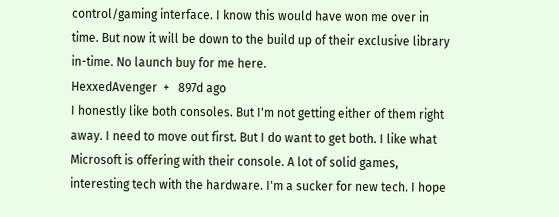control/gaming interface. I know this would have won me over in time. But now it will be down to the build up of their exclusive library in-time. No launch buy for me here.
HexxedAvenger  +   897d ago
I honestly like both consoles. But I'm not getting either of them right away. I need to move out first. But I do want to get both. I like what Microsoft is offering with their console. A lot of solid games, interesting tech with the hardware. I'm a sucker for new tech. I hope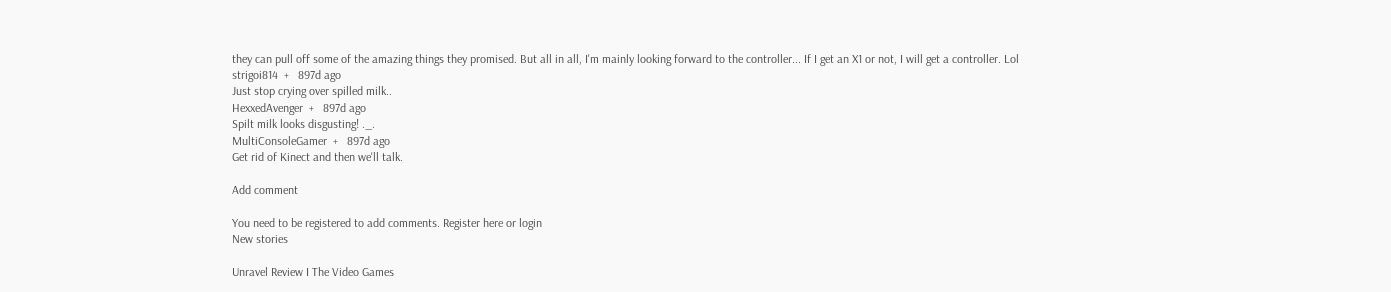they can pull off some of the amazing things they promised. But all in all, I'm mainly looking forward to the controller... If I get an X1 or not, I will get a controller. Lol
strigoi814  +   897d ago
Just stop crying over spilled milk..
HexxedAvenger  +   897d ago
Spilt milk looks disgusting! ._.
MultiConsoleGamer  +   897d ago
Get rid of Kinect and then we'll talk.

Add comment

You need to be registered to add comments. Register here or login
New stories

Unravel Review I The Video Games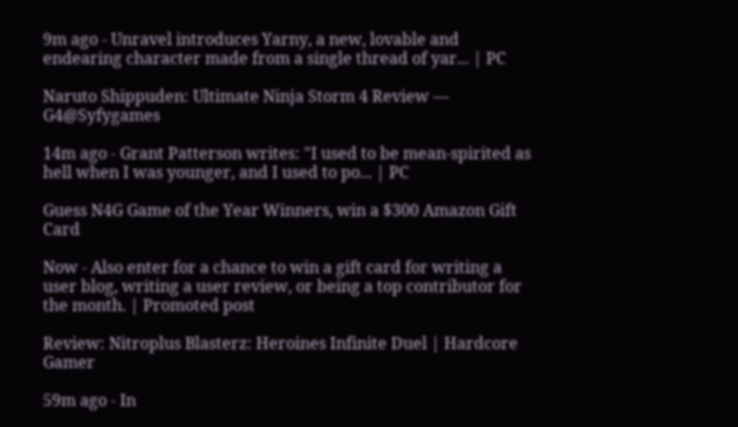9m ago - Unravel introduces Yarny, a new, lovable and endearing character made from a single thread of yar... | PC

Naruto Shippuden: Ultimate Ninja Storm 4 Review — G4@Syfygames

14m ago - Grant Patterson writes: "I used to be mean-spirited as hell when I was younger, and I used to po... | PC

Guess N4G Game of the Year Winners, win a $300 Amazon Gift Card

Now - Also enter for a chance to win a gift card for writing a user blog, writing a user review, or being a top contributor for the month. | Promoted post

Review: Nitroplus Blasterz: Heroines Infinite Duel | Hardcore Gamer

59m ago - In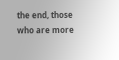the end, those who are more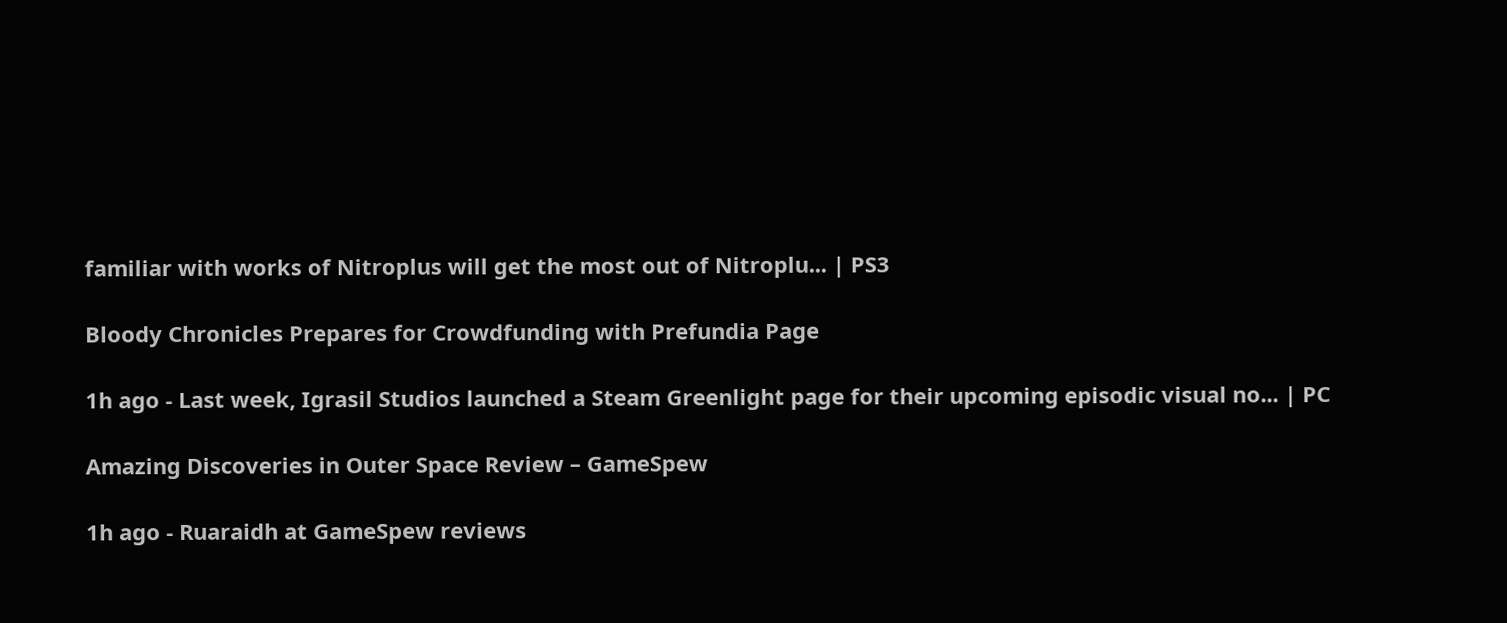familiar with works of Nitroplus will get the most out of Nitroplu... | PS3

Bloody Chronicles Prepares for Crowdfunding with Prefundia Page

1h ago - Last week, Igrasil Studios launched a Steam Greenlight page for their upcoming episodic visual no... | PC

Amazing Discoveries in Outer Space Review – GameSpew

1h ago - Ruaraidh at GameSpew reviews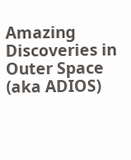Amazing Discoveries in Outer Space (aka ADIOS)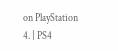on PlayStation 4. | PS4